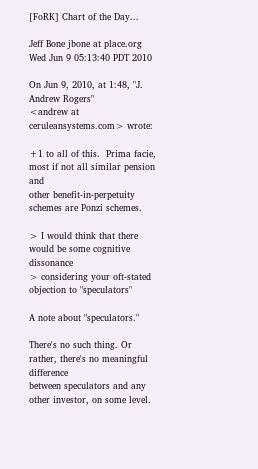[FoRK] Chart of the Day...

Jeff Bone jbone at place.org
Wed Jun 9 05:13:40 PDT 2010

On Jun 9, 2010, at 1:48, "J. Andrew Rogers"
<andrew at ceruleansystems.com> wrote:

+1 to all of this.  Prima facie, most if not all similar pension and
other benefit-in-perpetuity schemes are Ponzi schemes.

> I would think that there would be some cognitive dissonance
> considering your oft-stated objection to "speculators"

A note about "speculators."

There's no such thing. Or rather, there's no meaningful difference
between speculators and any other investor, on some level.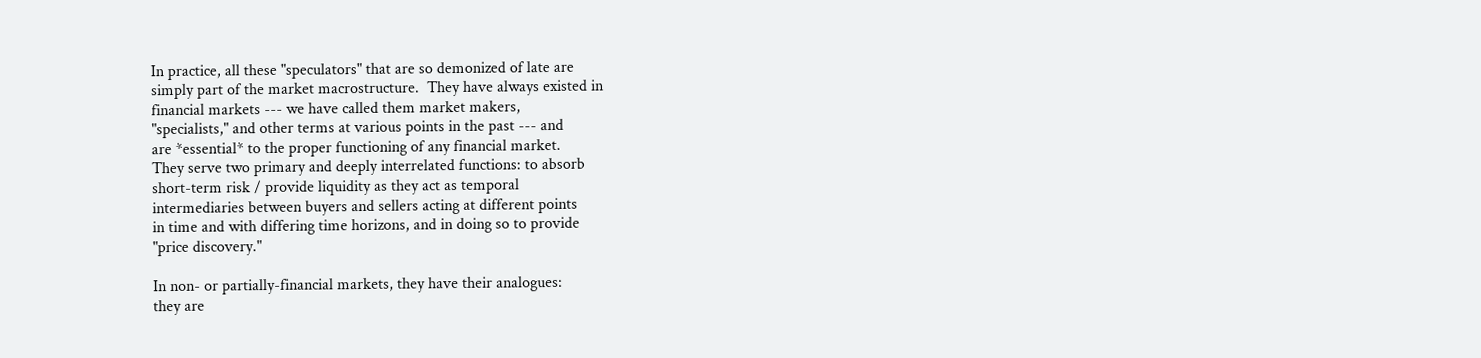In practice, all these "speculators" that are so demonized of late are
simply part of the market macrostructure.  They have always existed in
financial markets --- we have called them market makers,
"specialists," and other terms at various points in the past --- and
are *essential* to the proper functioning of any financial market.
They serve two primary and deeply interrelated functions: to absorb
short-term risk / provide liquidity as they act as temporal
intermediaries between buyers and sellers acting at different points
in time and with differing time horizons, and in doing so to provide
"price discovery."

In non- or partially-financial markets, they have their analogues:
they are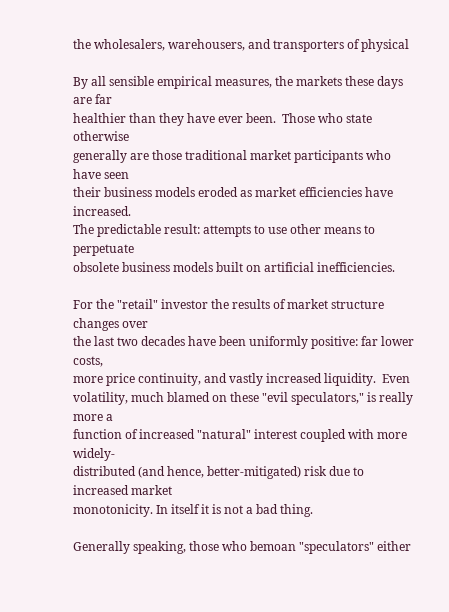the wholesalers, warehousers, and transporters of physical

By all sensible empirical measures, the markets these days are far
healthier than they have ever been.  Those who state otherwise
generally are those traditional market participants who have seen
their business models eroded as market efficiencies have increased.
The predictable result: attempts to use other means to perpetuate
obsolete business models built on artificial inefficiencies.

For the "retail" investor the results of market structure changes over
the last two decades have been uniformly positive: far lower costs,
more price continuity, and vastly increased liquidity.  Even
volatility, much blamed on these "evil speculators," is really more a
function of increased "natural" interest coupled with more widely-
distributed (and hence, better-mitigated) risk due to increased market
monotonicity. In itself it is not a bad thing.

Generally speaking, those who bemoan "speculators" either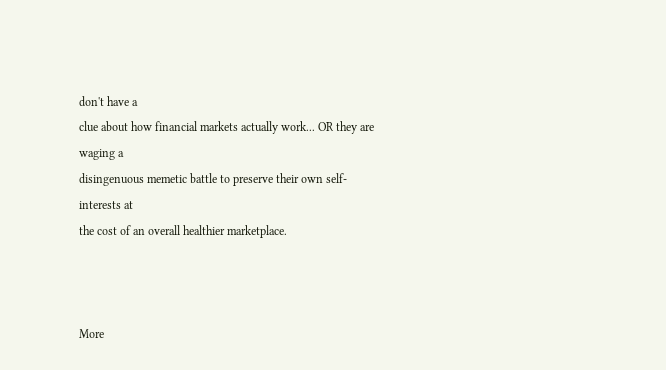don't have a
clue about how financial markets actually work... OR they are waging a
disingenuous memetic battle to preserve their own self-interests at
the cost of an overall healthier marketplace.



More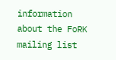information about the FoRK mailing list